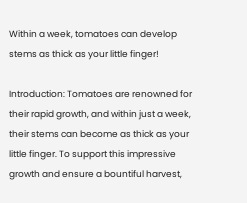Within a week, tomatoes can develop stems as thick as your little finger!

Introduction: Tomatoes are renowned for their rapid growth, and within just a week, their stems can become as thick as your little finger. To support this impressive growth and ensure a bountiful harvest,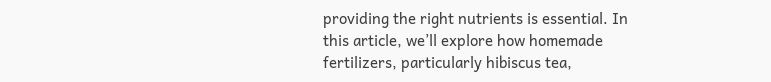providing the right nutrients is essential. In this article, we’ll explore how homemade fertilizers, particularly hibiscus tea,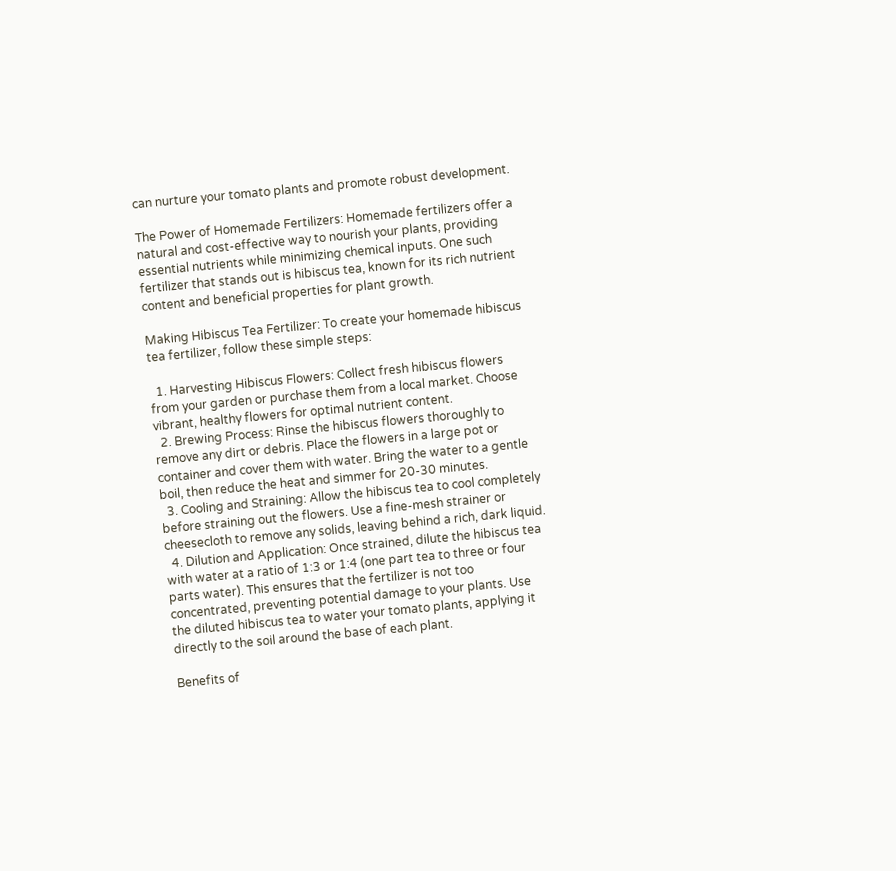can nurture your tomato plants and promote robust development.

The Power of Homemade Fertilizers: Homemade fertilizers offer a natural and cost-effective way to nourish your plants, providing essential nutrients while minimizing chemical inputs. One such fertilizer that stands out is hibiscus tea, known for its rich nutrient content and beneficial properties for plant growth.

Making Hibiscus Tea Fertilizer: To create your homemade hibiscus tea fertilizer, follow these simple steps:

  1. Harvesting Hibiscus Flowers: Collect fresh hibiscus flowers from your garden or purchase them from a local market. Choose vibrant, healthy flowers for optimal nutrient content.
  2. Brewing Process: Rinse the hibiscus flowers thoroughly to remove any dirt or debris. Place the flowers in a large pot or container and cover them with water. Bring the water to a gentle boil, then reduce the heat and simmer for 20-30 minutes.
  3. Cooling and Straining: Allow the hibiscus tea to cool completely before straining out the flowers. Use a fine-mesh strainer or cheesecloth to remove any solids, leaving behind a rich, dark liquid.
  4. Dilution and Application: Once strained, dilute the hibiscus tea with water at a ratio of 1:3 or 1:4 (one part tea to three or four parts water). This ensures that the fertilizer is not too concentrated, preventing potential damage to your plants. Use the diluted hibiscus tea to water your tomato plants, applying it directly to the soil around the base of each plant.

Benefits of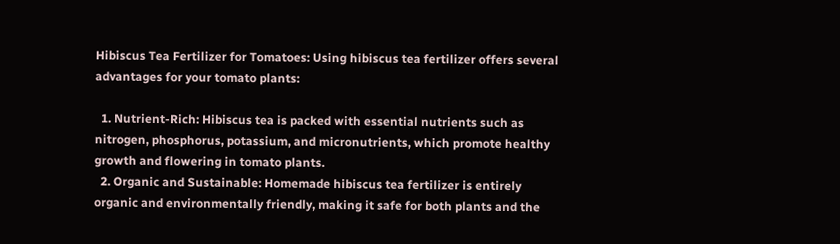Hibiscus Tea Fertilizer for Tomatoes: Using hibiscus tea fertilizer offers several advantages for your tomato plants:

  1. Nutrient-Rich: Hibiscus tea is packed with essential nutrients such as nitrogen, phosphorus, potassium, and micronutrients, which promote healthy growth and flowering in tomato plants.
  2. Organic and Sustainable: Homemade hibiscus tea fertilizer is entirely organic and environmentally friendly, making it safe for both plants and the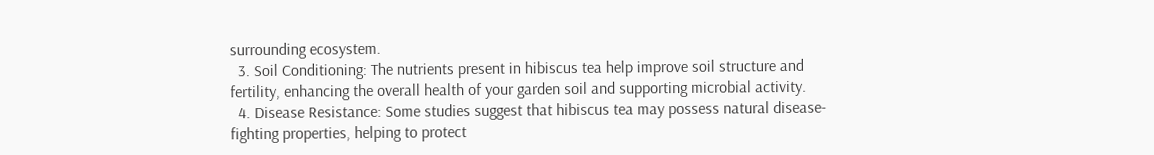surrounding ecosystem.
  3. Soil Conditioning: The nutrients present in hibiscus tea help improve soil structure and fertility, enhancing the overall health of your garden soil and supporting microbial activity.
  4. Disease Resistance: Some studies suggest that hibiscus tea may possess natural disease-fighting properties, helping to protect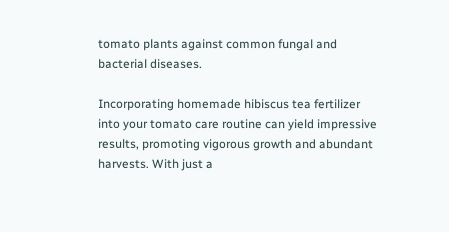tomato plants against common fungal and bacterial diseases.

Incorporating homemade hibiscus tea fertilizer into your tomato care routine can yield impressive results, promoting vigorous growth and abundant harvests. With just a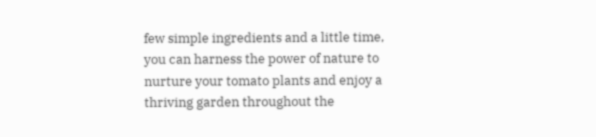few simple ingredients and a little time, you can harness the power of nature to nurture your tomato plants and enjoy a thriving garden throughout the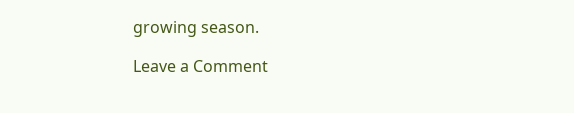growing season.

Leave a Comment